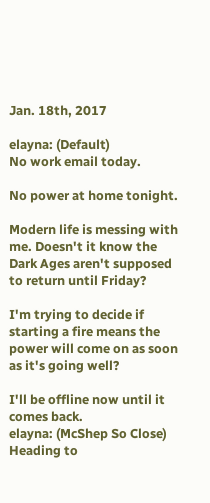Jan. 18th, 2017

elayna: (Default)
No work email today.

No power at home tonight.

Modern life is messing with me. Doesn't it know the Dark Ages aren't supposed to return until Friday?

I'm trying to decide if starting a fire means the power will come on as soon as it's going well?

I'll be offline now until it comes back.
elayna: (McShep So Close)
Heading to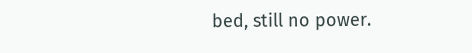bed, still no power.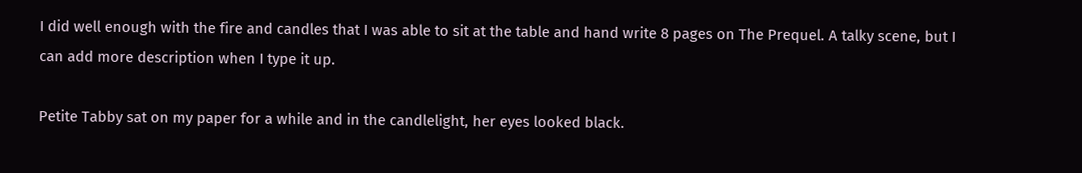I did well enough with the fire and candles that I was able to sit at the table and hand write 8 pages on The Prequel. A talky scene, but I can add more description when I type it up.

Petite Tabby sat on my paper for a while and in the candlelight, her eyes looked black.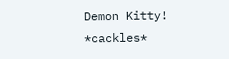Demon Kitty! *cackles*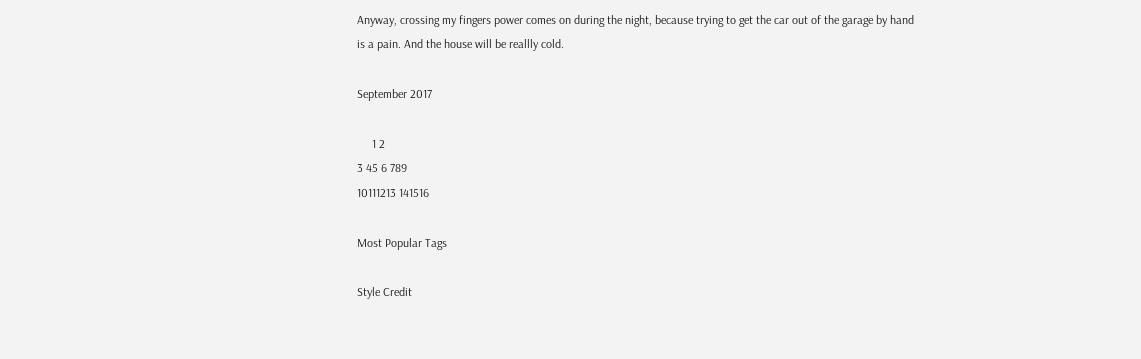Anyway, crossing my fingers power comes on during the night, because trying to get the car out of the garage by hand is a pain. And the house will be reallly cold.

September 2017

     1 2
3 45 6 789
10111213 141516

Most Popular Tags

Style Credit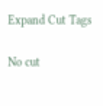Expand Cut Tags

No cut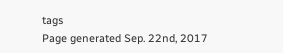tags
Page generated Sep. 22nd, 2017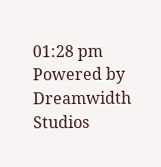01:28 pm
Powered by Dreamwidth Studios